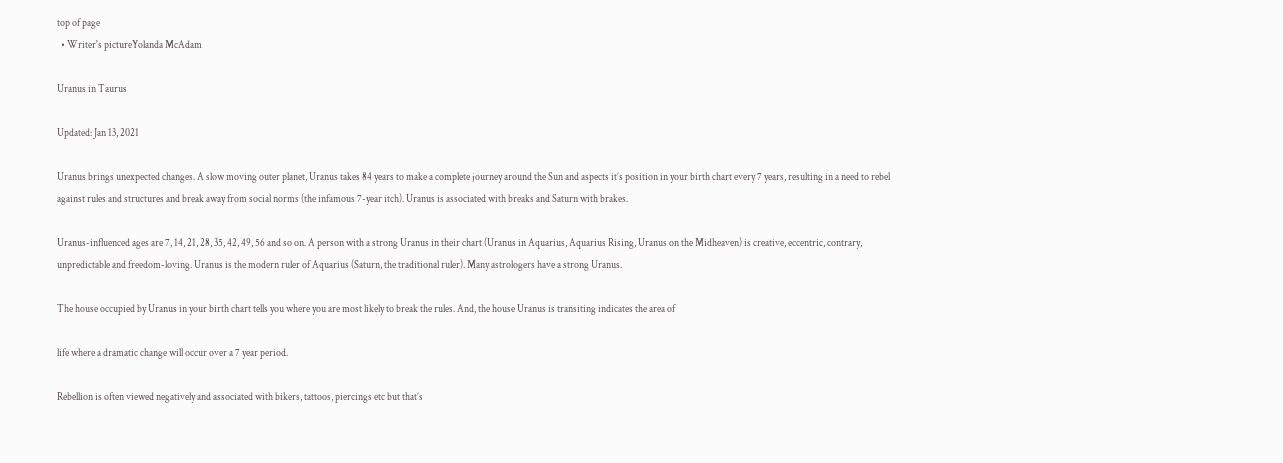top of page
  • Writer's pictureYolanda McAdam

Uranus in Taurus

Updated: Jan 13, 2021

Uranus brings unexpected changes. A slow moving outer planet, Uranus takes 84 years to make a complete journey around the Sun and aspects it’s position in your birth chart every 7 years, resulting in a need to rebel against rules and structures and break away from social norms (the infamous 7-year itch). Uranus is associated with breaks and Saturn with brakes.

Uranus-influenced ages are 7, 14, 21, 28, 35, 42, 49, 56 and so on. A person with a strong Uranus in their chart (Uranus in Aquarius, Aquarius Rising, Uranus on the Midheaven) is creative, eccentric, contrary, unpredictable and freedom-loving. Uranus is the modern ruler of Aquarius (Saturn, the traditional ruler). Many astrologers have a strong Uranus.

The house occupied by Uranus in your birth chart tells you where you are most likely to break the rules. And, the house Uranus is transiting indicates the area of

life where a dramatic change will occur over a 7 year period.

Rebellion is often viewed negatively and associated with bikers, tattoos, piercings etc but that’s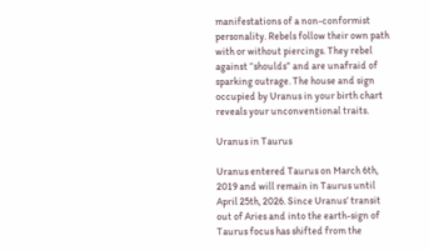manifestations of a non-conformist personality. Rebels follow their own path with or without piercings. They rebel against “shoulds” and are unafraid of sparking outrage. The house and sign occupied by Uranus in your birth chart reveals your unconventional traits.

Uranus in Taurus

Uranus entered Taurus on March 6th, 2019 and will remain in Taurus until April 25th, 2026. Since Uranus’ transit out of Aries and into the earth-sign of Taurus focus has shifted from the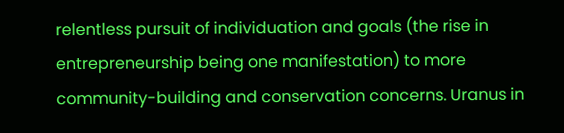relentless pursuit of individuation and goals (the rise in entrepreneurship being one manifestation) to more community-building and conservation concerns. Uranus in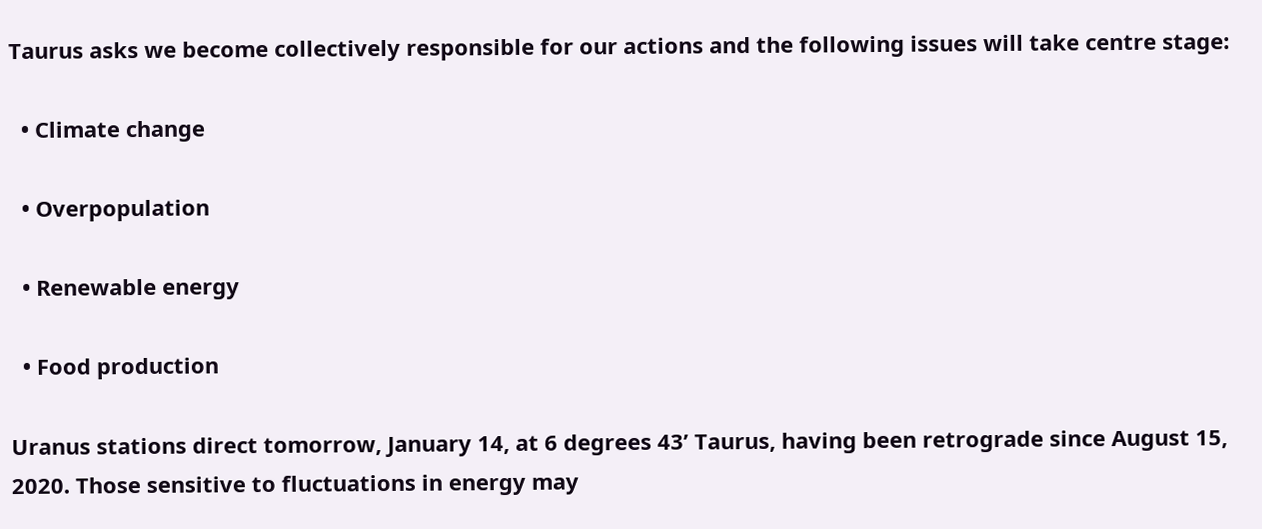Taurus asks we become collectively responsible for our actions and the following issues will take centre stage:

  • Climate change

  • Overpopulation

  • Renewable energy

  • Food production

Uranus stations direct tomorrow, January 14, at 6 degrees 43’ Taurus, having been retrograde since August 15, 2020. Those sensitive to fluctuations in energy may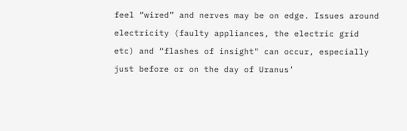feel “wired” and nerves may be on edge. Issues around electricity (faulty appliances, the electric grid etc) and “flashes of insight" can occur, especially just before or on the day of Uranus’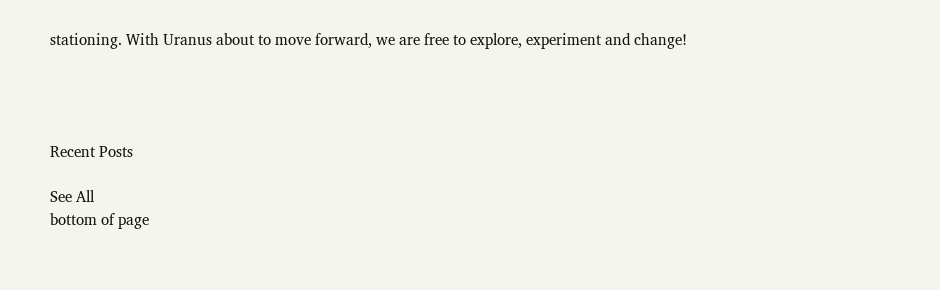stationing. With Uranus about to move forward, we are free to explore, experiment and change!




Recent Posts

See All
bottom of page